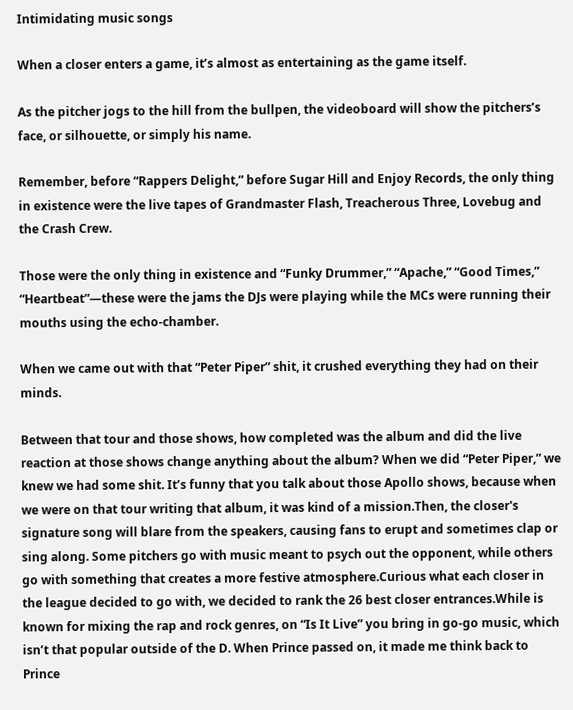Intimidating music songs

When a closer enters a game, it’s almost as entertaining as the game itself.

As the pitcher jogs to the hill from the bullpen, the videoboard will show the pitchers’s face, or silhouette, or simply his name.

Remember, before “Rappers Delight,” before Sugar Hill and Enjoy Records, the only thing in existence were the live tapes of Grandmaster Flash, Treacherous Three, Lovebug and the Crash Crew.

Those were the only thing in existence and “Funky Drummer,” “Apache,” “Good Times,” “Heartbeat”—these were the jams the DJs were playing while the MCs were running their mouths using the echo-chamber.

When we came out with that “Peter Piper” shit, it crushed everything they had on their minds.

Between that tour and those shows, how completed was the album and did the live reaction at those shows change anything about the album? When we did “Peter Piper,” we knew we had some shit. It’s funny that you talk about those Apollo shows, because when we were on that tour writing that album, it was kind of a mission.Then, the closer's signature song will blare from the speakers, causing fans to erupt and sometimes clap or sing along. Some pitchers go with music meant to psych out the opponent, while others go with something that creates a more festive atmosphere.Curious what each closer in the league decided to go with, we decided to rank the 26 best closer entrances.While is known for mixing the rap and rock genres, on “Is It Live” you bring in go-go music, which isn’t that popular outside of the D. When Prince passed on, it made me think back to Prince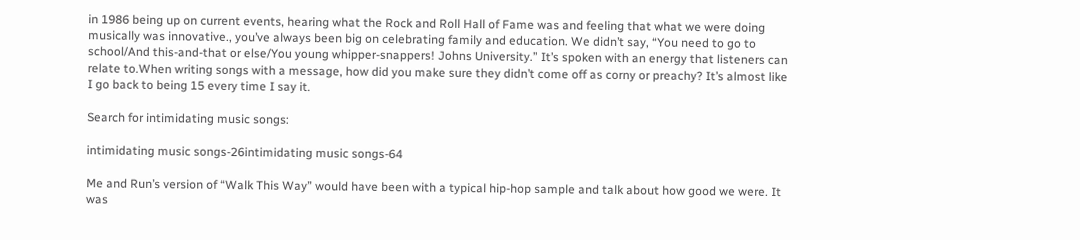in 1986 being up on current events, hearing what the Rock and Roll Hall of Fame was and feeling that what we were doing musically was innovative., you’ve always been big on celebrating family and education. We didn’t say, “You need to go to school/And this-and-that or else/You young whipper-snappers! Johns University.” It’s spoken with an energy that listeners can relate to.When writing songs with a message, how did you make sure they didn’t come off as corny or preachy? It’s almost like I go back to being 15 every time I say it.

Search for intimidating music songs:

intimidating music songs-26intimidating music songs-64

Me and Run’s version of “Walk This Way” would have been with a typical hip-hop sample and talk about how good we were. It was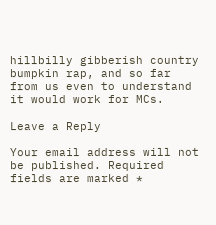hillbilly gibberish country bumpkin rap, and so far from us even to understand it would work for MCs.

Leave a Reply

Your email address will not be published. Required fields are marked *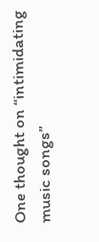One thought on “intimidating music songs”